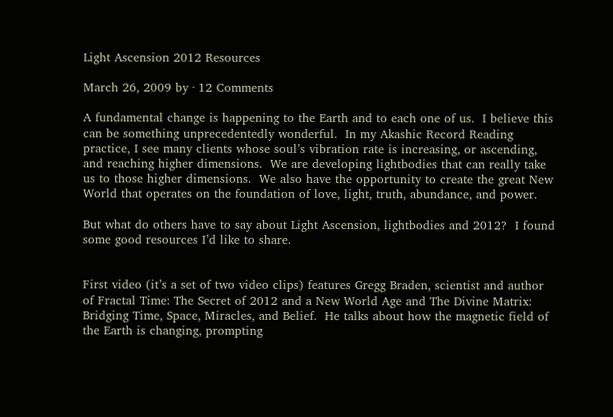Light Ascension 2012 Resources

March 26, 2009 by · 12 Comments

A fundamental change is happening to the Earth and to each one of us.  I believe this can be something unprecedentedly wonderful.  In my Akashic Record Reading practice, I see many clients whose soul’s vibration rate is increasing, or ascending, and reaching higher dimensions.  We are developing lightbodies that can really take us to those higher dimensions.  We also have the opportunity to create the great New World that operates on the foundation of love, light, truth, abundance, and power.

But what do others have to say about Light Ascension, lightbodies and 2012?  I found some good resources I’d like to share.


First video (it’s a set of two video clips) features Gregg Braden, scientist and author of Fractal Time: The Secret of 2012 and a New World Age and The Divine Matrix: Bridging Time, Space, Miracles, and Belief.  He talks about how the magnetic field of the Earth is changing, prompting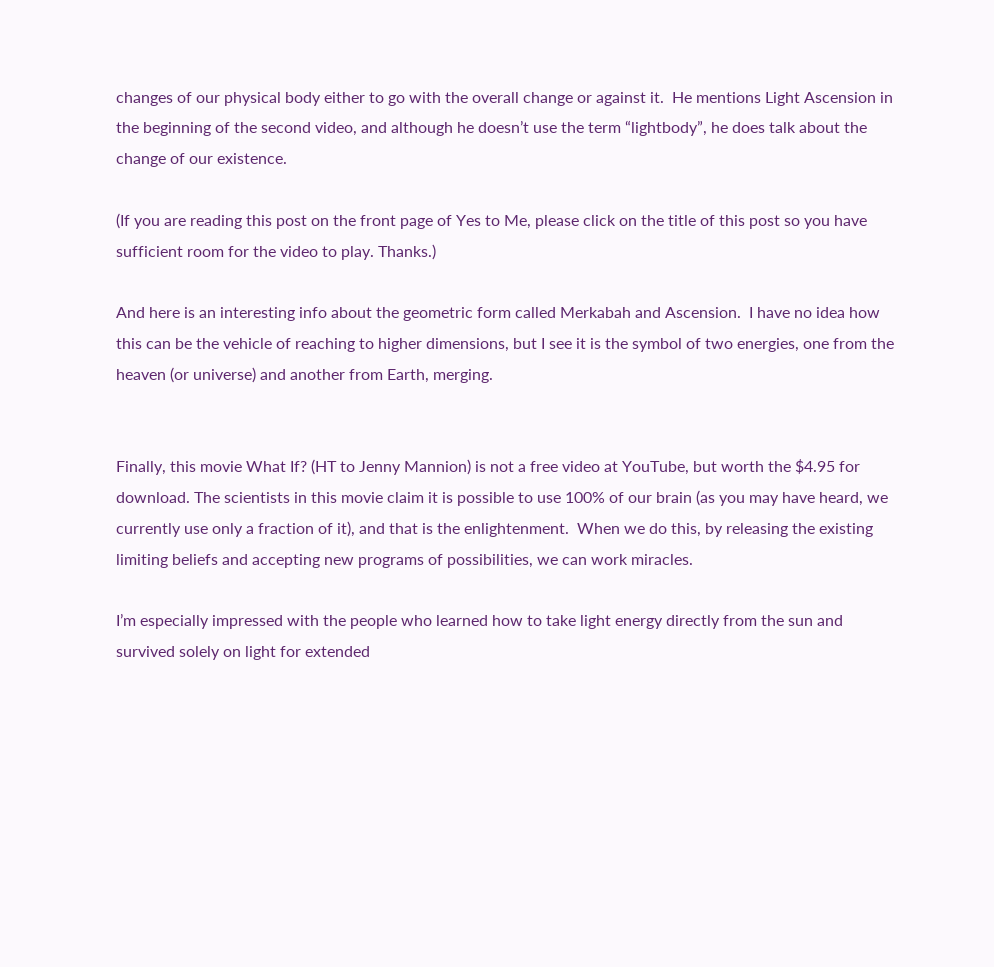changes of our physical body either to go with the overall change or against it.  He mentions Light Ascension in the beginning of the second video, and although he doesn’t use the term “lightbody”, he does talk about the change of our existence.

(If you are reading this post on the front page of Yes to Me, please click on the title of this post so you have sufficient room for the video to play. Thanks.)

And here is an interesting info about the geometric form called Merkabah and Ascension.  I have no idea how this can be the vehicle of reaching to higher dimensions, but I see it is the symbol of two energies, one from the heaven (or universe) and another from Earth, merging.


Finally, this movie What If? (HT to Jenny Mannion) is not a free video at YouTube, but worth the $4.95 for download. The scientists in this movie claim it is possible to use 100% of our brain (as you may have heard, we currently use only a fraction of it), and that is the enlightenment.  When we do this, by releasing the existing limiting beliefs and accepting new programs of possibilities, we can work miracles.

I’m especially impressed with the people who learned how to take light energy directly from the sun and survived solely on light for extended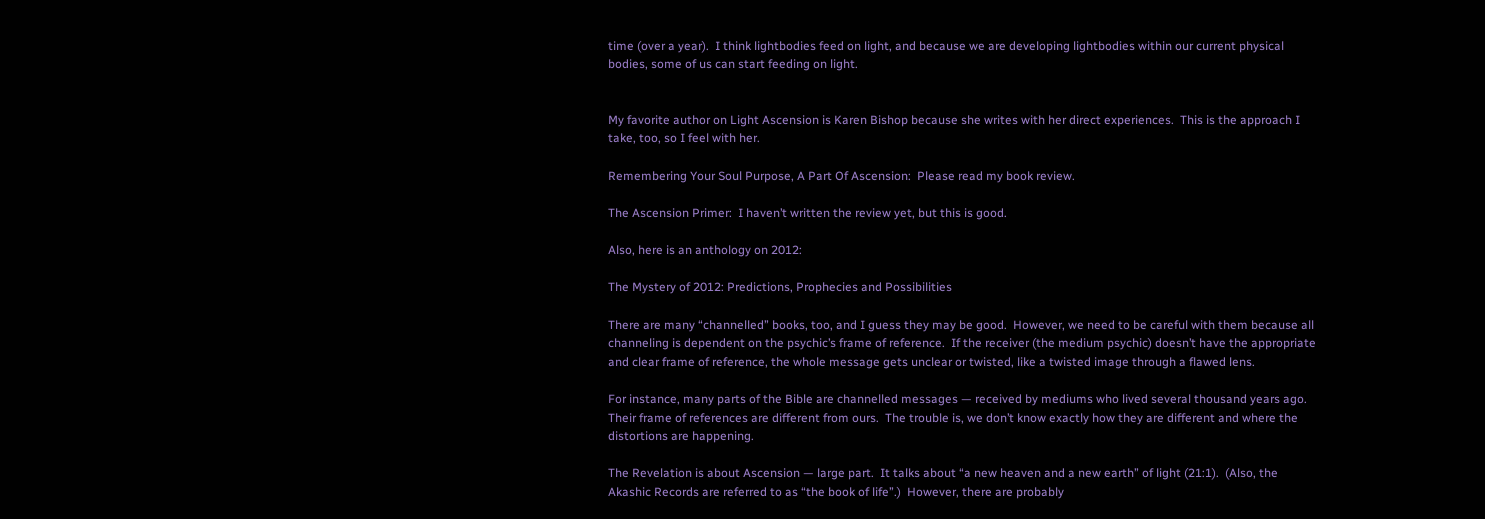time (over a year).  I think lightbodies feed on light, and because we are developing lightbodies within our current physical bodies, some of us can start feeding on light.


My favorite author on Light Ascension is Karen Bishop because she writes with her direct experiences.  This is the approach I take, too, so I feel with her.

Remembering Your Soul Purpose, A Part Of Ascension:  Please read my book review.

The Ascension Primer:  I haven’t written the review yet, but this is good.

Also, here is an anthology on 2012:

The Mystery of 2012: Predictions, Prophecies and Possibilities

There are many “channelled” books, too, and I guess they may be good.  However, we need to be careful with them because all channeling is dependent on the psychic’s frame of reference.  If the receiver (the medium psychic) doesn’t have the appropriate and clear frame of reference, the whole message gets unclear or twisted, like a twisted image through a flawed lens.

For instance, many parts of the Bible are channelled messages — received by mediums who lived several thousand years ago.  Their frame of references are different from ours.  The trouble is, we don’t know exactly how they are different and where the distortions are happening.

The Revelation is about Ascension — large part.  It talks about “a new heaven and a new earth” of light (21:1).  (Also, the Akashic Records are referred to as “the book of life”.)  However, there are probably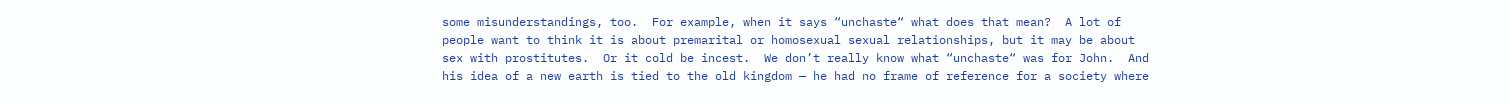some misunderstandings, too.  For example, when it says “unchaste“ what does that mean?  A lot of people want to think it is about premarital or homosexual sexual relationships, but it may be about sex with prostitutes.  Or it cold be incest.  We don’t really know what “unchaste“ was for John.  And his idea of a new earth is tied to the old kingdom — he had no frame of reference for a society where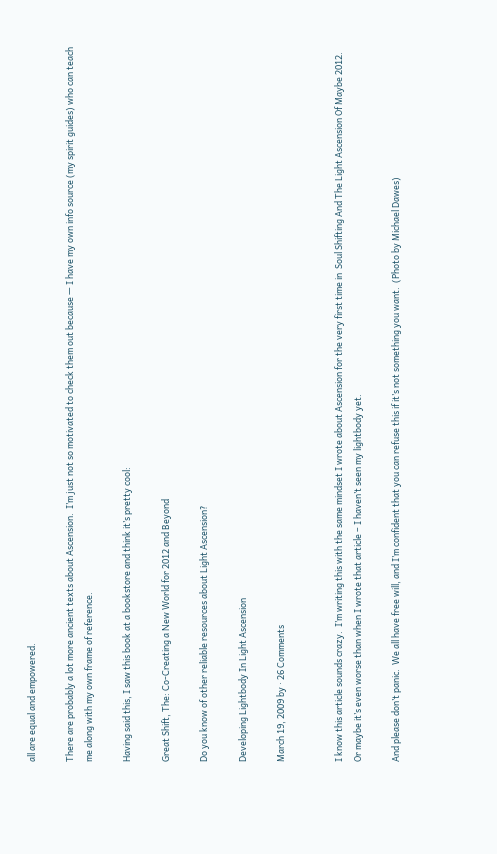all are equal and empowered.

There are probably a lot more ancient texts about Ascension.  I’m just not so motivated to check them out because — I have my own info source (my spirit guides) who can teach me along with my own frame of reference.

Having said this, I saw this book at a bookstore and think it’s pretty cool:

Great Shift, The: Co-Creating a New World for 2012 and Beyond

Do you know of other reliable resources about Light Ascension?

Developing Lightbody In Light Ascension

March 19, 2009 by · 26 Comments


I know this article sounds crazy.  I’m writing this with the same mindset I wrote about Ascension for the very first time in  Soul Shifting And The Light Ascension Of Maybe 2012.  Or maybe it’s even worse than when I wrote that article – I haven’t seen my lightbody yet.

And please don’t panic.  We all have free will, and I’m confident that you can refuse this if it’s not something you want.  (Photo by Michael Dawes)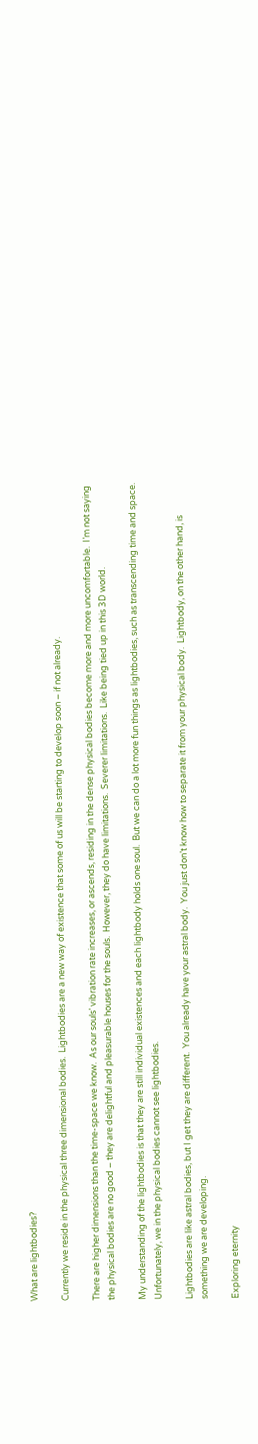What are lightbodies?

Currently we reside in the physical three dimensional bodies.  Lightbodies are a new way of existence that some of us will be starting to develop soon – if not already.

There are higher dimensions than the time-space we know.  As our souls’ vibration rate increases, or ascends, residing in the dense physical bodies become more and more uncomfortable.  I’m not saying the physical bodies are no good – they are delightful and pleasurable houses for the souls.  However, they do have limitations.  Severer limitations.  Like being tied up in this 3D world.

My understanding of the lightbodies is that they are still individual existences and each lightbody holds one soul.  But we can do a lot more fun things as lightbodies, such as transcending time and space.  Unfortunately, we in the physical bodies cannot see lightbodies.

Lightbodies are like astral bodies, but I get they are different.  You already have your astral body.  You just don’t know how to separate it from your physical body.  Lightbody, on the other hand, is something we are developing.

Exploring eternity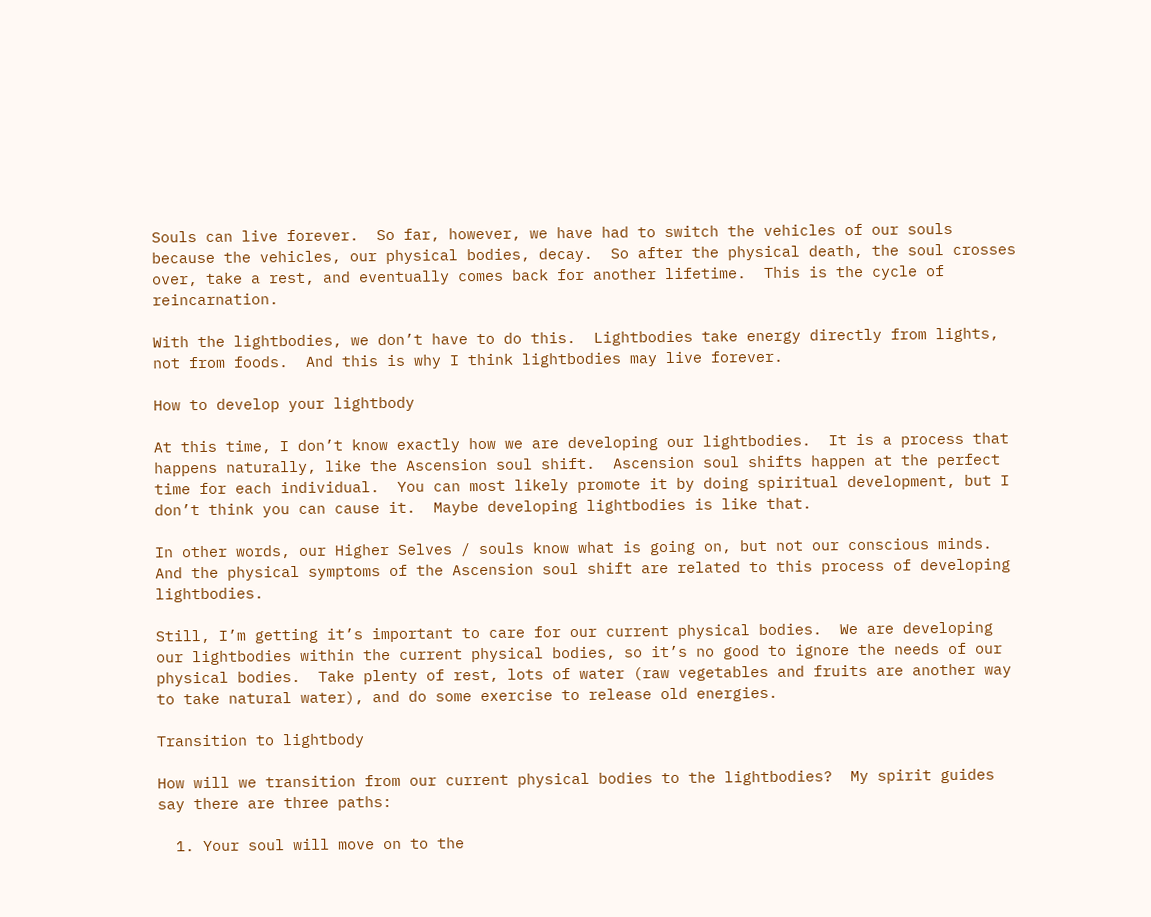Souls can live forever.  So far, however, we have had to switch the vehicles of our souls because the vehicles, our physical bodies, decay.  So after the physical death, the soul crosses over, take a rest, and eventually comes back for another lifetime.  This is the cycle of reincarnation.

With the lightbodies, we don’t have to do this.  Lightbodies take energy directly from lights, not from foods.  And this is why I think lightbodies may live forever.

How to develop your lightbody

At this time, I don’t know exactly how we are developing our lightbodies.  It is a process that happens naturally, like the Ascension soul shift.  Ascension soul shifts happen at the perfect time for each individual.  You can most likely promote it by doing spiritual development, but I don’t think you can cause it.  Maybe developing lightbodies is like that.

In other words, our Higher Selves / souls know what is going on, but not our conscious minds.  And the physical symptoms of the Ascension soul shift are related to this process of developing lightbodies.

Still, I’m getting it’s important to care for our current physical bodies.  We are developing our lightbodies within the current physical bodies, so it’s no good to ignore the needs of our physical bodies.  Take plenty of rest, lots of water (raw vegetables and fruits are another way to take natural water), and do some exercise to release old energies.

Transition to lightbody

How will we transition from our current physical bodies to the lightbodies?  My spirit guides say there are three paths:

  1. Your soul will move on to the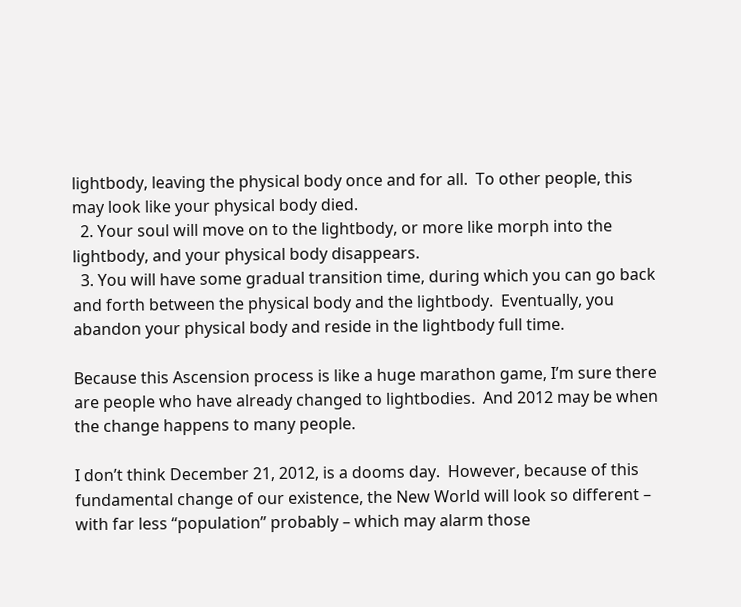lightbody, leaving the physical body once and for all.  To other people, this may look like your physical body died.
  2. Your soul will move on to the lightbody, or more like morph into the lightbody, and your physical body disappears.
  3. You will have some gradual transition time, during which you can go back and forth between the physical body and the lightbody.  Eventually, you abandon your physical body and reside in the lightbody full time.

Because this Ascension process is like a huge marathon game, I’m sure there are people who have already changed to lightbodies.  And 2012 may be when the change happens to many people.

I don’t think December 21, 2012, is a dooms day.  However, because of this fundamental change of our existence, the New World will look so different – with far less “population” probably – which may alarm those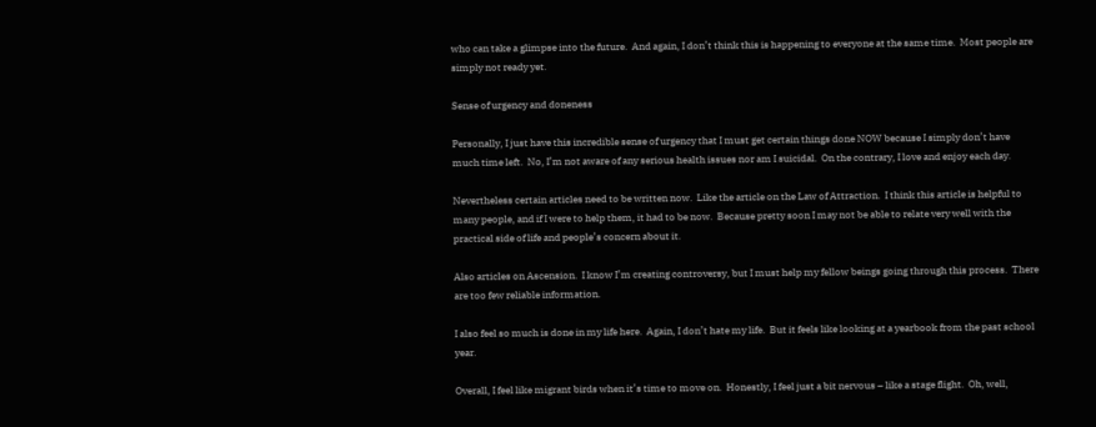who can take a glimpse into the future.  And again, I don’t think this is happening to everyone at the same time.  Most people are simply not ready yet.

Sense of urgency and doneness

Personally, I just have this incredible sense of urgency that I must get certain things done NOW because I simply don’t have much time left.  No, I’m not aware of any serious health issues nor am I suicidal.  On the contrary, I love and enjoy each day.

Nevertheless certain articles need to be written now.  Like the article on the Law of Attraction.  I think this article is helpful to many people, and if I were to help them, it had to be now.  Because pretty soon I may not be able to relate very well with the practical side of life and people’s concern about it.

Also articles on Ascension.  I know I’m creating controversy, but I must help my fellow beings going through this process.  There are too few reliable information.

I also feel so much is done in my life here.  Again, I don’t hate my life.  But it feels like looking at a yearbook from the past school year.

Overall, I feel like migrant birds when it’s time to move on.  Honestly, I feel just a bit nervous – like a stage flight.  Oh, well,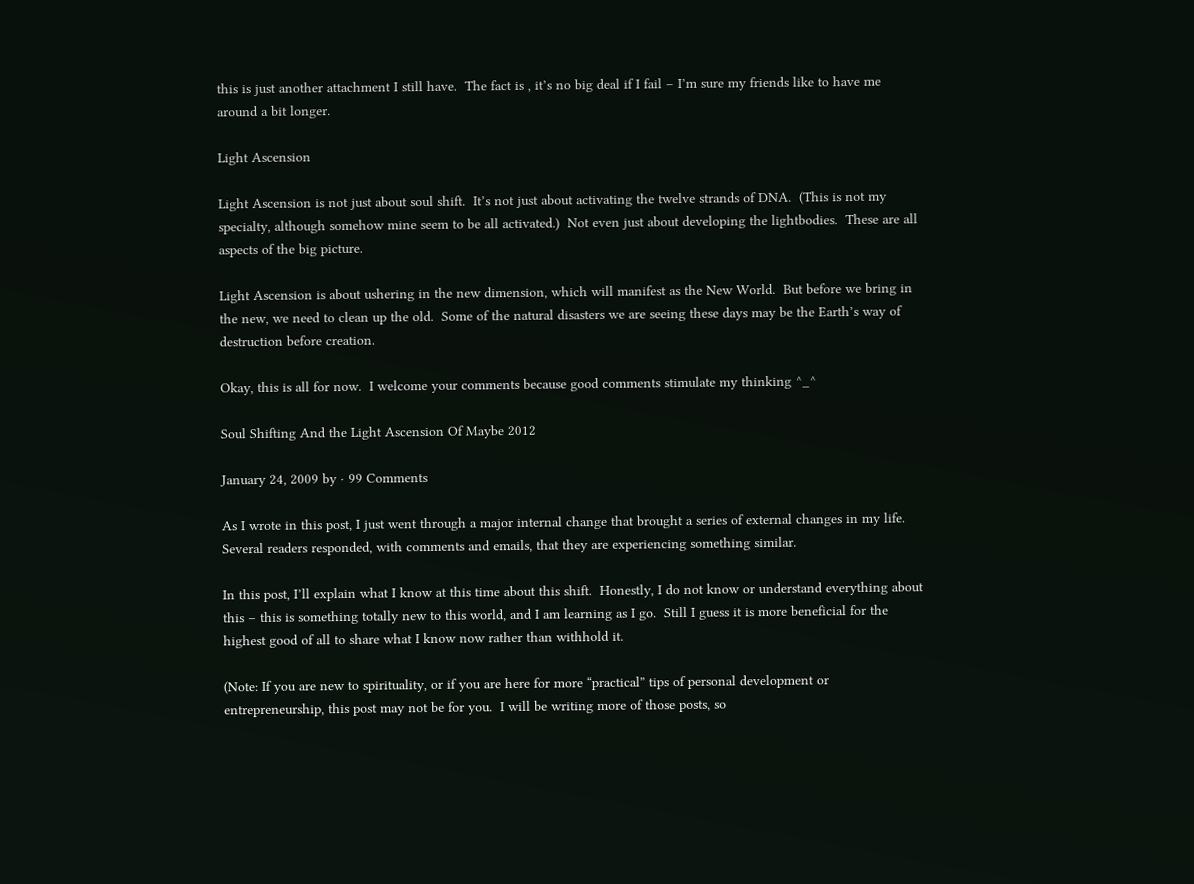this is just another attachment I still have.  The fact is , it’s no big deal if I fail – I’m sure my friends like to have me around a bit longer.

Light Ascension

Light Ascension is not just about soul shift.  It’s not just about activating the twelve strands of DNA.  (This is not my specialty, although somehow mine seem to be all activated.)  Not even just about developing the lightbodies.  These are all aspects of the big picture.

Light Ascension is about ushering in the new dimension, which will manifest as the New World.  But before we bring in the new, we need to clean up the old.  Some of the natural disasters we are seeing these days may be the Earth’s way of destruction before creation.

Okay, this is all for now.  I welcome your comments because good comments stimulate my thinking ^_^

Soul Shifting And the Light Ascension Of Maybe 2012

January 24, 2009 by · 99 Comments

As I wrote in this post, I just went through a major internal change that brought a series of external changes in my life.  Several readers responded, with comments and emails, that they are experiencing something similar.

In this post, I’ll explain what I know at this time about this shift.  Honestly, I do not know or understand everything about this – this is something totally new to this world, and I am learning as I go.  Still I guess it is more beneficial for the highest good of all to share what I know now rather than withhold it.

(Note: If you are new to spirituality, or if you are here for more “practical” tips of personal development or entrepreneurship, this post may not be for you.  I will be writing more of those posts, so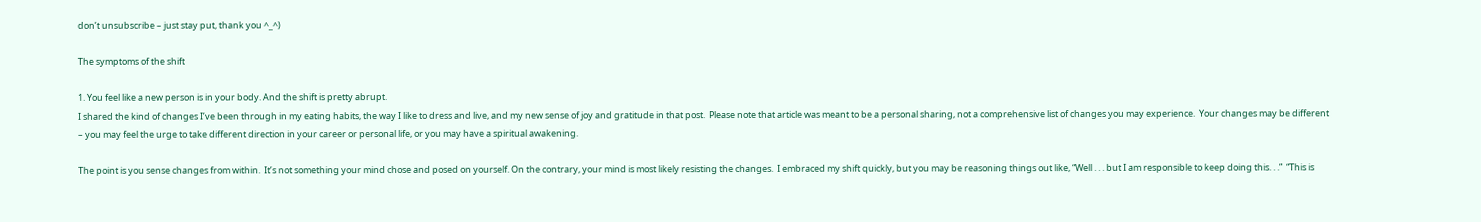don’t unsubscribe – just stay put, thank you ^_^)

The symptoms of the shift

1. You feel like a new person is in your body. And the shift is pretty abrupt.
I shared the kind of changes I’ve been through in my eating habits, the way I like to dress and live, and my new sense of joy and gratitude in that post.  Please note that article was meant to be a personal sharing, not a comprehensive list of changes you may experience.  Your changes may be different – you may feel the urge to take different direction in your career or personal life, or you may have a spiritual awakening.

The point is you sense changes from within.  It’s not something your mind chose and posed on yourself. On the contrary, your mind is most likely resisting the changes.  I embraced my shift quickly, but you may be reasoning things out like, “Well . . . but I am responsible to keep doing this. . .”  “This is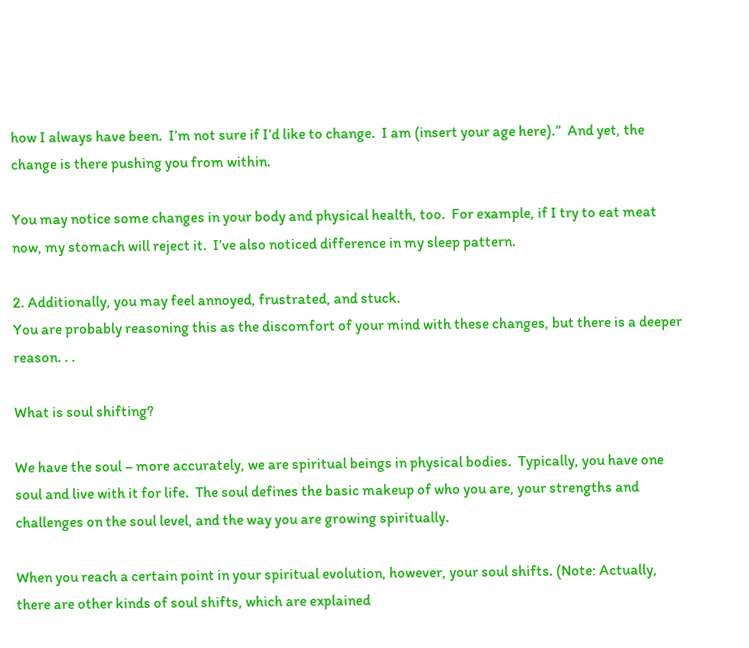how I always have been.  I’m not sure if I’d like to change.  I am (insert your age here).”  And yet, the change is there pushing you from within.

You may notice some changes in your body and physical health, too.  For example, if I try to eat meat now, my stomach will reject it.  I’ve also noticed difference in my sleep pattern.

2. Additionally, you may feel annoyed, frustrated, and stuck.
You are probably reasoning this as the discomfort of your mind with these changes, but there is a deeper reason. . .

What is soul shifting?

We have the soul – more accurately, we are spiritual beings in physical bodies.  Typically, you have one soul and live with it for life.  The soul defines the basic makeup of who you are, your strengths and challenges on the soul level, and the way you are growing spiritually.

When you reach a certain point in your spiritual evolution, however, your soul shifts. (Note: Actually, there are other kinds of soul shifts, which are explained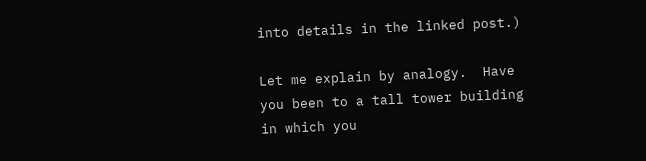into details in the linked post.)

Let me explain by analogy.  Have you been to a tall tower building in which you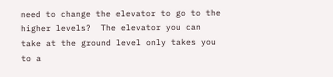need to change the elevator to go to the higher levels?  The elevator you can take at the ground level only takes you to a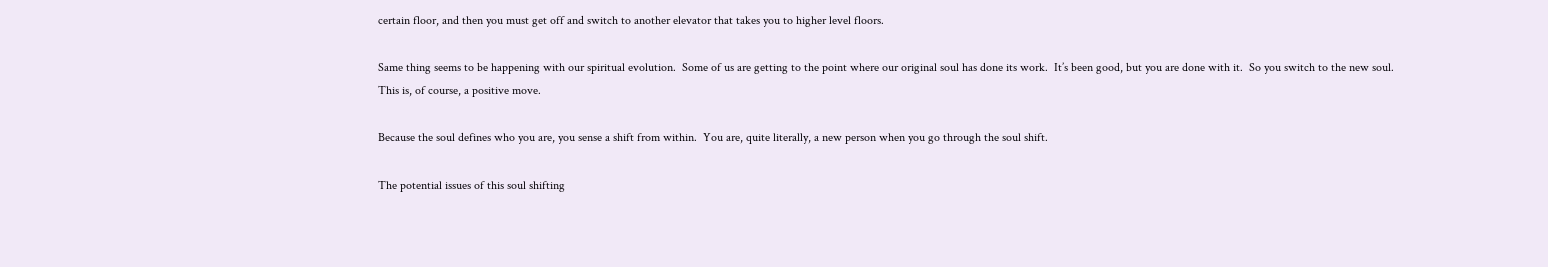certain floor, and then you must get off and switch to another elevator that takes you to higher level floors.

Same thing seems to be happening with our spiritual evolution.  Some of us are getting to the point where our original soul has done its work.  It’s been good, but you are done with it.  So you switch to the new soul.  This is, of course, a positive move.

Because the soul defines who you are, you sense a shift from within.  You are, quite literally, a new person when you go through the soul shift.

The potential issues of this soul shifting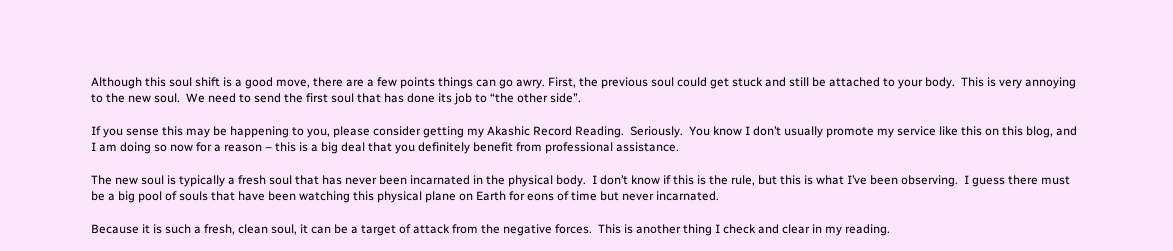Although this soul shift is a good move, there are a few points things can go awry. First, the previous soul could get stuck and still be attached to your body.  This is very annoying to the new soul.  We need to send the first soul that has done its job to “the other side”.

If you sense this may be happening to you, please consider getting my Akashic Record Reading.  Seriously.  You know I don’t usually promote my service like this on this blog, and I am doing so now for a reason – this is a big deal that you definitely benefit from professional assistance.

The new soul is typically a fresh soul that has never been incarnated in the physical body.  I don’t know if this is the rule, but this is what I’ve been observing.  I guess there must be a big pool of souls that have been watching this physical plane on Earth for eons of time but never incarnated.

Because it is such a fresh, clean soul, it can be a target of attack from the negative forces.  This is another thing I check and clear in my reading.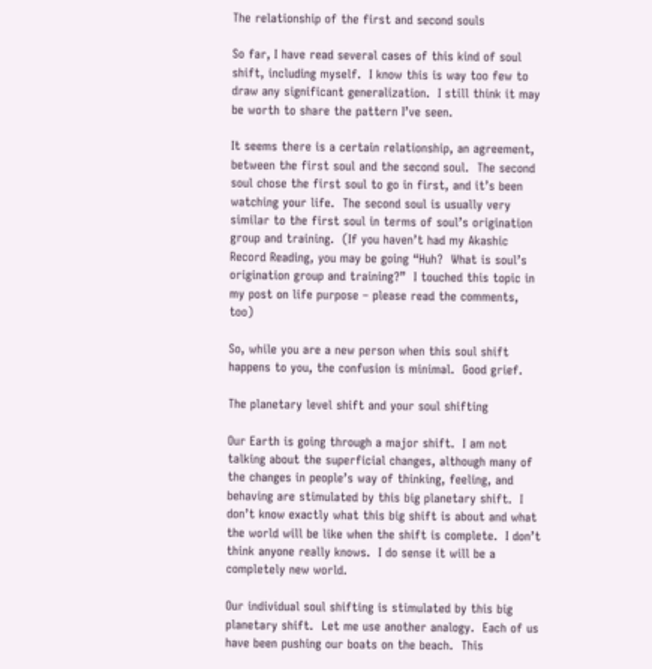The relationship of the first and second souls

So far, I have read several cases of this kind of soul shift, including myself.  I know this is way too few to draw any significant generalization.  I still think it may be worth to share the pattern I’ve seen.

It seems there is a certain relationship, an agreement, between the first soul and the second soul.  The second soul chose the first soul to go in first, and it’s been watching your life.  The second soul is usually very similar to the first soul in terms of soul’s origination group and training.  (If you haven’t had my Akashic Record Reading, you may be going “Huh?  What is soul’s origination group and training?”  I touched this topic in my post on life purpose – please read the comments, too)

So, while you are a new person when this soul shift happens to you, the confusion is minimal.  Good grief.

The planetary level shift and your soul shifting

Our Earth is going through a major shift.  I am not talking about the superficial changes, although many of the changes in people’s way of thinking, feeling, and behaving are stimulated by this big planetary shift.  I don’t know exactly what this big shift is about and what the world will be like when the shift is complete.  I don’t think anyone really knows.  I do sense it will be a completely new world.

Our individual soul shifting is stimulated by this big planetary shift.  Let me use another analogy.  Each of us have been pushing our boats on the beach.  This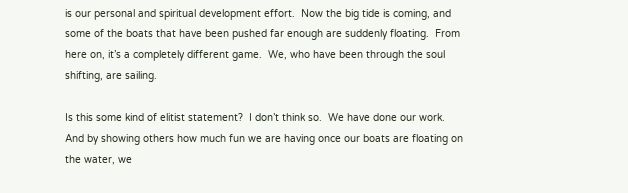is our personal and spiritual development effort.  Now the big tide is coming, and some of the boats that have been pushed far enough are suddenly floating.  From here on, it’s a completely different game.  We, who have been through the soul shifting, are sailing.

Is this some kind of elitist statement?  I don’t think so.  We have done our work.  And by showing others how much fun we are having once our boats are floating on the water, we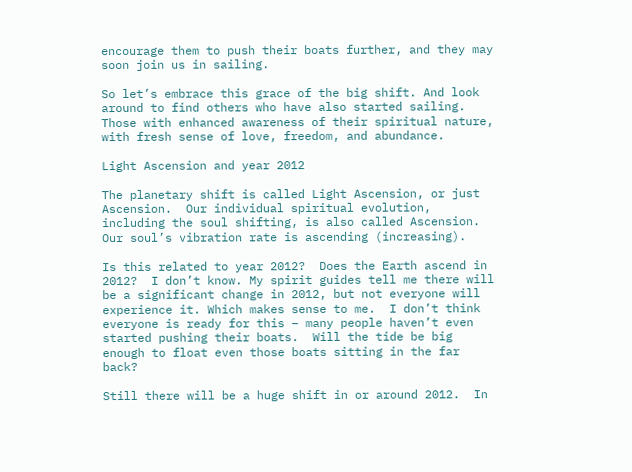encourage them to push their boats further, and they may soon join us in sailing.

So let’s embrace this grace of the big shift. And look around to find others who have also started sailing.  Those with enhanced awareness of their spiritual nature, with fresh sense of love, freedom, and abundance.

Light Ascension and year 2012

The planetary shift is called Light Ascension, or just Ascension.  Our individual spiritual evolution, including the soul shifting, is also called Ascension.  Our soul’s vibration rate is ascending (increasing).

Is this related to year 2012?  Does the Earth ascend in 2012?  I don’t know. My spirit guides tell me there will be a significant change in 2012, but not everyone will experience it. Which makes sense to me.  I don’t think everyone is ready for this – many people haven’t even started pushing their boats.  Will the tide be big enough to float even those boats sitting in the far back?

Still there will be a huge shift in or around 2012.  In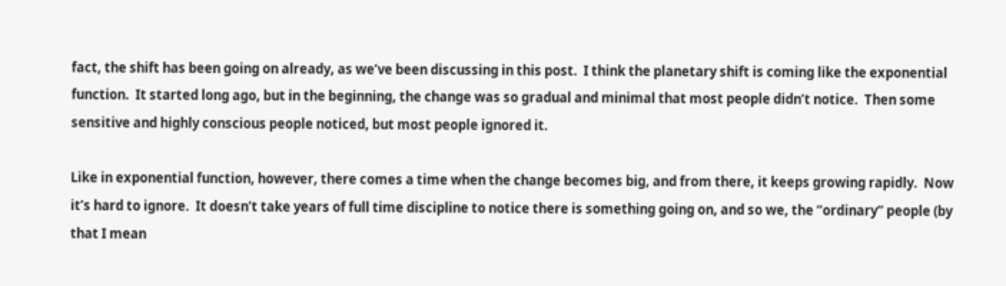fact, the shift has been going on already, as we’ve been discussing in this post.  I think the planetary shift is coming like the exponential function.  It started long ago, but in the beginning, the change was so gradual and minimal that most people didn’t notice.  Then some sensitive and highly conscious people noticed, but most people ignored it.

Like in exponential function, however, there comes a time when the change becomes big, and from there, it keeps growing rapidly.  Now it’s hard to ignore.  It doesn’t take years of full time discipline to notice there is something going on, and so we, the “ordinary” people (by that I mean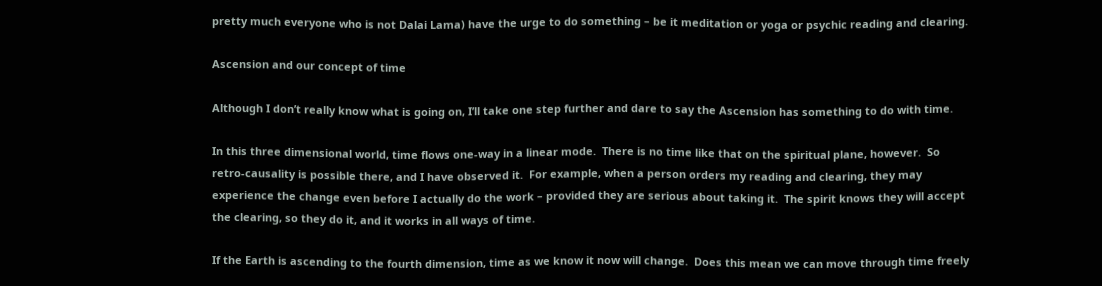pretty much everyone who is not Dalai Lama) have the urge to do something – be it meditation or yoga or psychic reading and clearing.

Ascension and our concept of time

Although I don’t really know what is going on, I’ll take one step further and dare to say the Ascension has something to do with time.

In this three dimensional world, time flows one-way in a linear mode.  There is no time like that on the spiritual plane, however.  So retro-causality is possible there, and I have observed it.  For example, when a person orders my reading and clearing, they may experience the change even before I actually do the work – provided they are serious about taking it.  The spirit knows they will accept the clearing, so they do it, and it works in all ways of time.

If the Earth is ascending to the fourth dimension, time as we know it now will change.  Does this mean we can move through time freely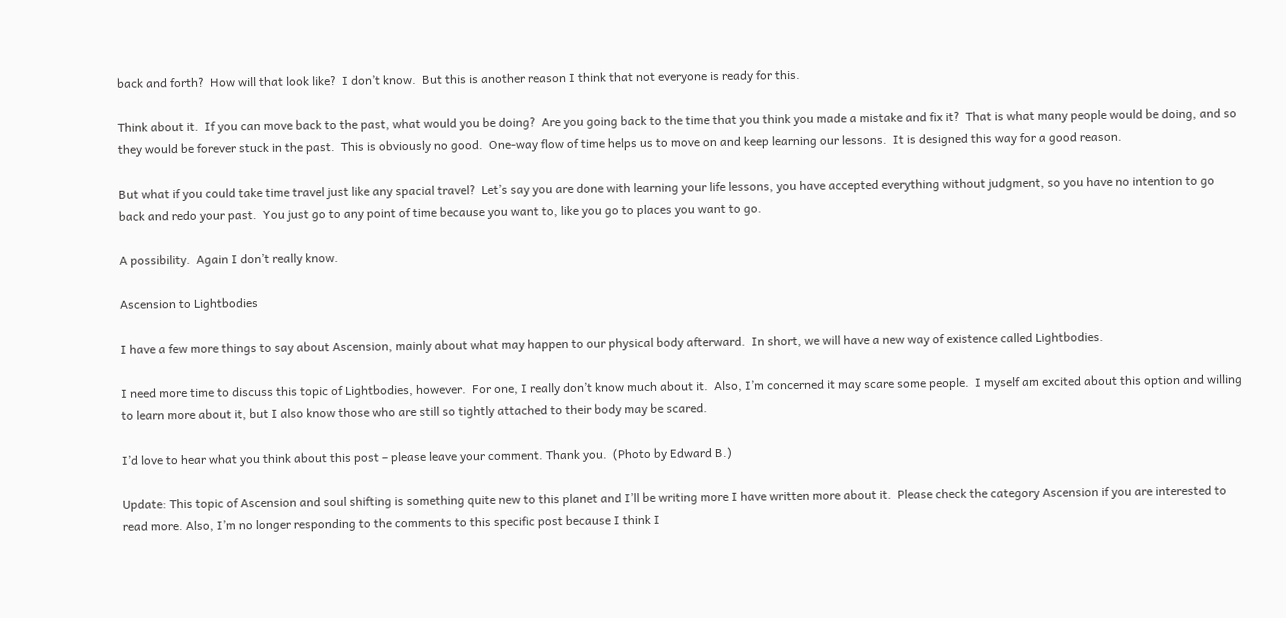back and forth?  How will that look like?  I don’t know.  But this is another reason I think that not everyone is ready for this.

Think about it.  If you can move back to the past, what would you be doing?  Are you going back to the time that you think you made a mistake and fix it?  That is what many people would be doing, and so they would be forever stuck in the past.  This is obviously no good.  One-way flow of time helps us to move on and keep learning our lessons.  It is designed this way for a good reason.

But what if you could take time travel just like any spacial travel?  Let’s say you are done with learning your life lessons, you have accepted everything without judgment, so you have no intention to go back and redo your past.  You just go to any point of time because you want to, like you go to places you want to go.

A possibility.  Again I don’t really know.

Ascension to Lightbodies

I have a few more things to say about Ascension, mainly about what may happen to our physical body afterward.  In short, we will have a new way of existence called Lightbodies.

I need more time to discuss this topic of Lightbodies, however.  For one, I really don’t know much about it.  Also, I’m concerned it may scare some people.  I myself am excited about this option and willing to learn more about it, but I also know those who are still so tightly attached to their body may be scared.

I’d love to hear what you think about this post – please leave your comment. Thank you.  (Photo by Edward B.)

Update: This topic of Ascension and soul shifting is something quite new to this planet and I’ll be writing more I have written more about it.  Please check the category Ascension if you are interested to read more. Also, I’m no longer responding to the comments to this specific post because I think I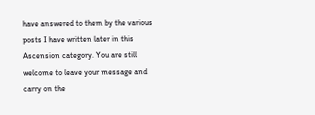have answered to them by the various posts I have written later in this Ascension category. You are still welcome to leave your message and carry on the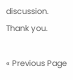discussion.  Thank you.

« Previous Page